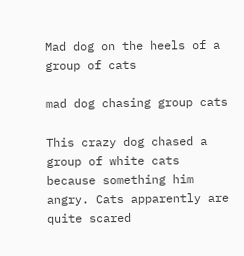Mad dog on the heels of a group of cats

mad dog chasing group cats

This crazy dog chased a group of white cats because something him angry. Cats apparently are quite scared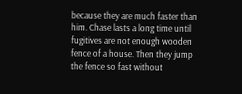because they are much faster than him. Chase lasts a long time until fugitives are not enough wooden fence of a house. Then they jump the fence so fast without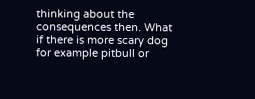thinking about the consequences then. What if there is more scary dog for example pitbull or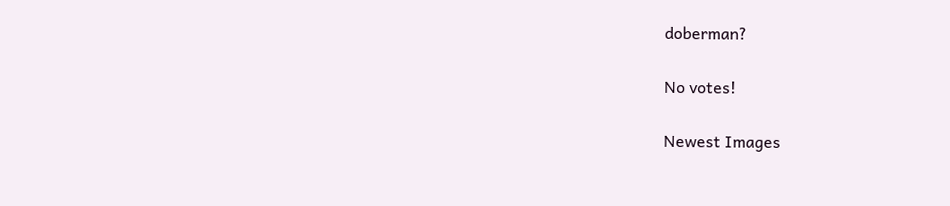doberman?

No votes!

Newest Images